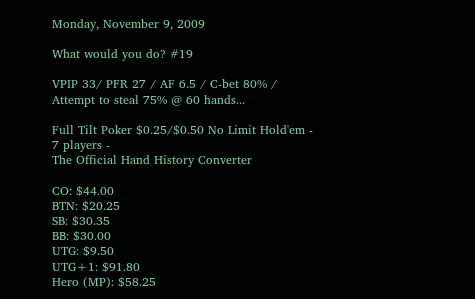Monday, November 9, 2009

What would you do? #19

VPIP 33/ PFR 27 / AF 6.5 / C-bet 80% / Attempt to steal 75% @ 60 hands...

Full Tilt Poker $0.25/$0.50 No Limit Hold'em - 7 players -
The Official Hand History Converter

CO: $44.00
BTN: $20.25
SB: $30.35
BB: $30.00
UTG: $9.50
UTG+1: $91.80
Hero (MP): $58.25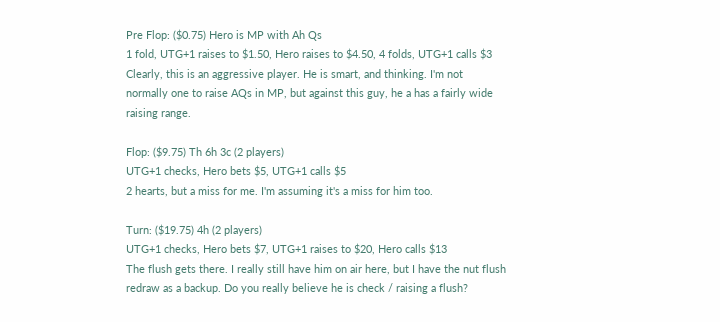Pre Flop: ($0.75) Hero is MP with Ah Qs
1 fold, UTG+1 raises to $1.50, Hero raises to $4.50, 4 folds, UTG+1 calls $3
Clearly, this is an aggressive player. He is smart, and thinking. I'm not normally one to raise AQs in MP, but against this guy, he a has a fairly wide raising range.

Flop: ($9.75) Th 6h 3c (2 players)
UTG+1 checks, Hero bets $5, UTG+1 calls $5
2 hearts, but a miss for me. I'm assuming it's a miss for him too.

Turn: ($19.75) 4h (2 players)
UTG+1 checks, Hero bets $7, UTG+1 raises to $20, Hero calls $13
The flush gets there. I really still have him on air here, but I have the nut flush redraw as a backup. Do you really believe he is check / raising a flush?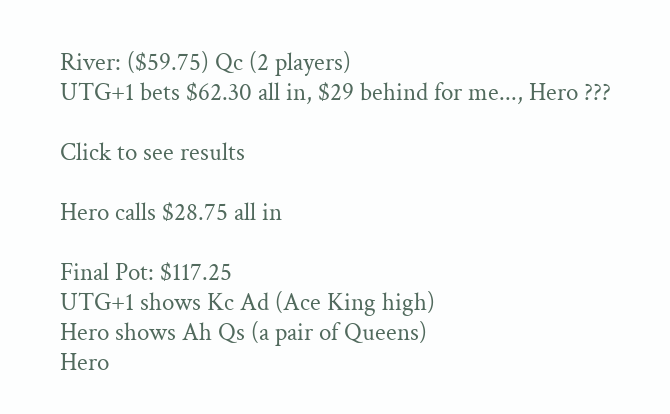River: ($59.75) Qc (2 players)
UTG+1 bets $62.30 all in, $29 behind for me..., Hero ???

Click to see results

Hero calls $28.75 all in

Final Pot: $117.25
UTG+1 shows Kc Ad (Ace King high)
Hero shows Ah Qs (a pair of Queens)
Hero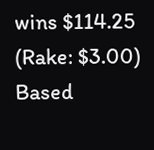wins $114.25
(Rake: $3.00)
Based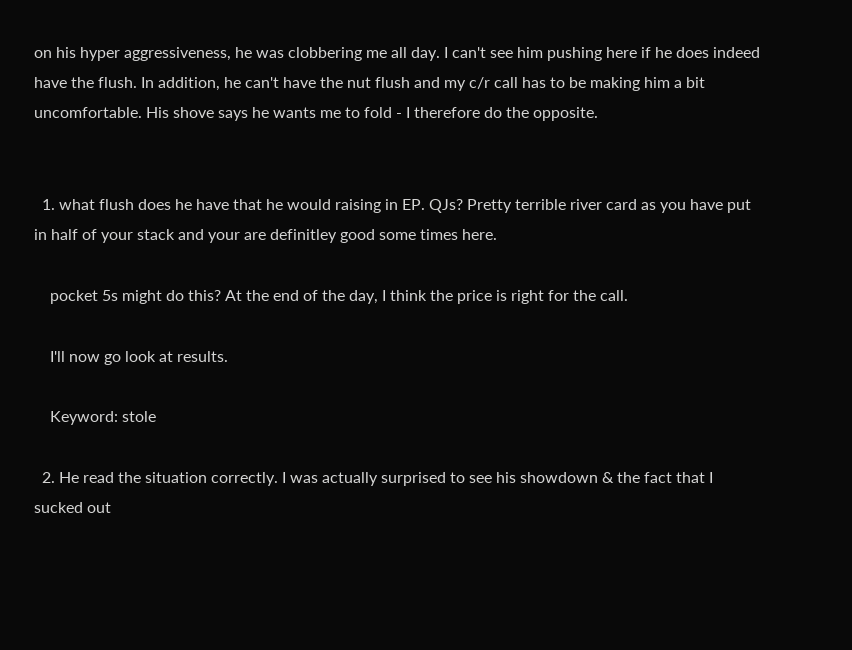on his hyper aggressiveness, he was clobbering me all day. I can't see him pushing here if he does indeed have the flush. In addition, he can't have the nut flush and my c/r call has to be making him a bit uncomfortable. His shove says he wants me to fold - I therefore do the opposite.


  1. what flush does he have that he would raising in EP. QJs? Pretty terrible river card as you have put in half of your stack and your are definitley good some times here.

    pocket 5s might do this? At the end of the day, I think the price is right for the call.

    I'll now go look at results.

    Keyword: stole

  2. He read the situation correctly. I was actually surprised to see his showdown & the fact that I sucked out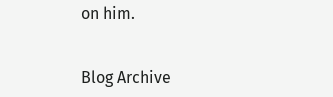on him.


Blog Archive